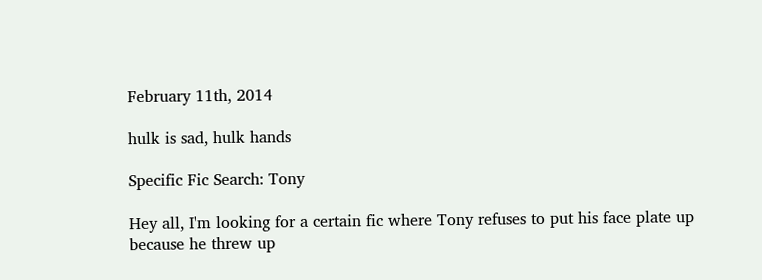February 11th, 2014

hulk is sad, hulk hands

Specific Fic Search: Tony

Hey all, I'm looking for a certain fic where Tony refuses to put his face plate up because he threw up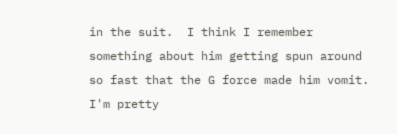in the suit.  I think I remember something about him getting spun around so fast that the G force made him vomit.  I'm pretty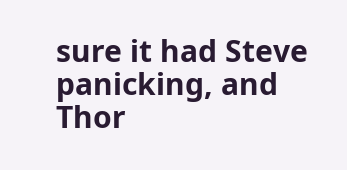sure it had Steve panicking, and Thor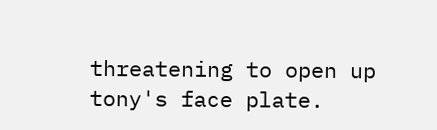threatening to open up tony's face plate.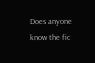Does anyone know the fic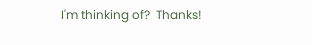I'm thinking of?  Thanks!